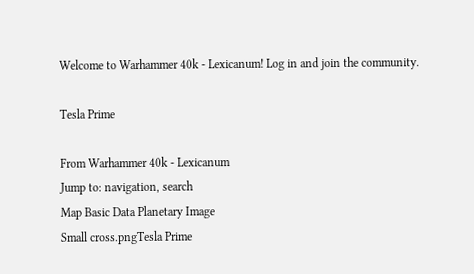Welcome to Warhammer 40k - Lexicanum! Log in and join the community.

Tesla Prime

From Warhammer 40k - Lexicanum
Jump to: navigation, search
Map Basic Data Planetary Image
Small cross.pngTesla Prime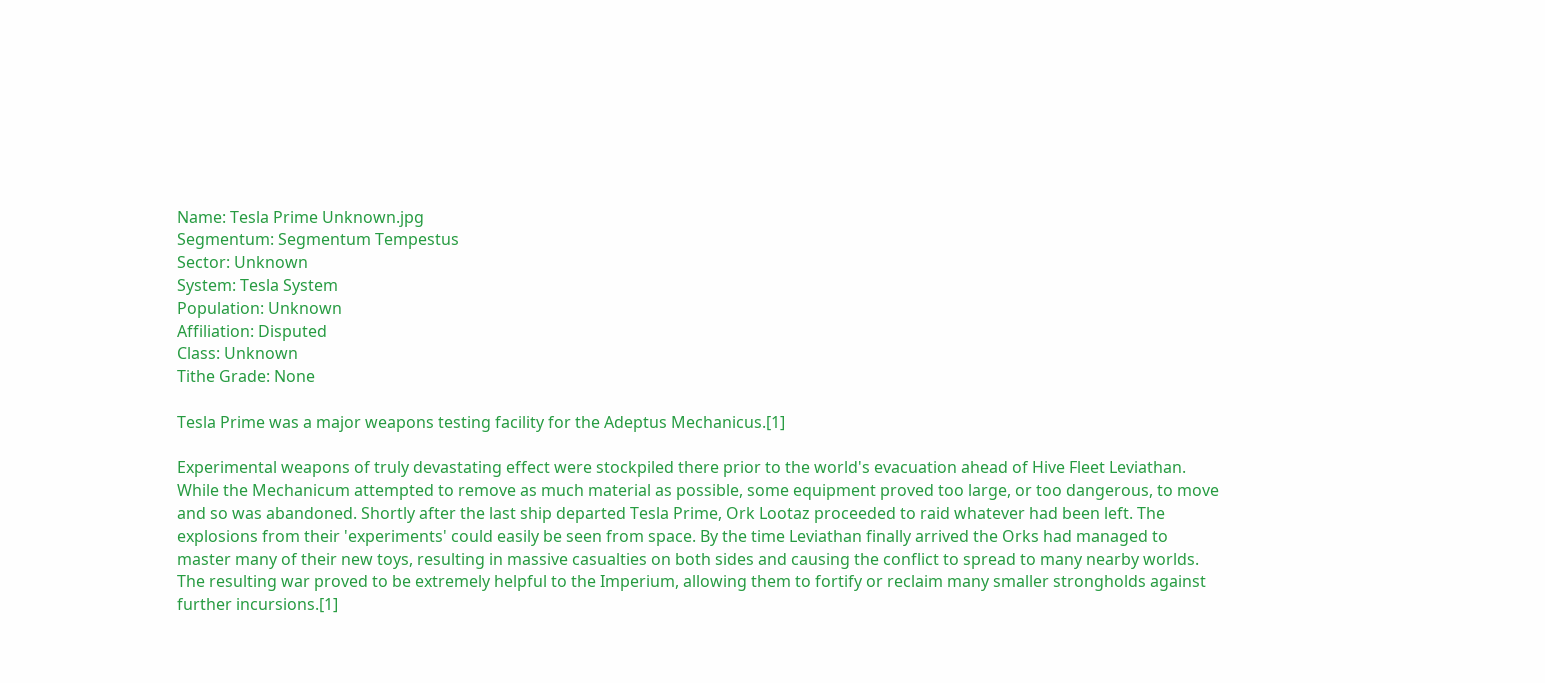Name: Tesla Prime Unknown.jpg
Segmentum: Segmentum Tempestus
Sector: Unknown
System: Tesla System
Population: Unknown
Affiliation: Disputed
Class: Unknown
Tithe Grade: None

Tesla Prime was a major weapons testing facility for the Adeptus Mechanicus.[1]

Experimental weapons of truly devastating effect were stockpiled there prior to the world's evacuation ahead of Hive Fleet Leviathan. While the Mechanicum attempted to remove as much material as possible, some equipment proved too large, or too dangerous, to move and so was abandoned. Shortly after the last ship departed Tesla Prime, Ork Lootaz proceeded to raid whatever had been left. The explosions from their 'experiments' could easily be seen from space. By the time Leviathan finally arrived the Orks had managed to master many of their new toys, resulting in massive casualties on both sides and causing the conflict to spread to many nearby worlds. The resulting war proved to be extremely helpful to the Imperium, allowing them to fortify or reclaim many smaller strongholds against further incursions.[1]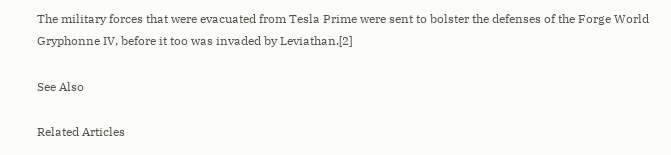The military forces that were evacuated from Tesla Prime were sent to bolster the defenses of the Forge World Gryphonne IV, before it too was invaded by Leviathan.[2]

See Also

Related Articles